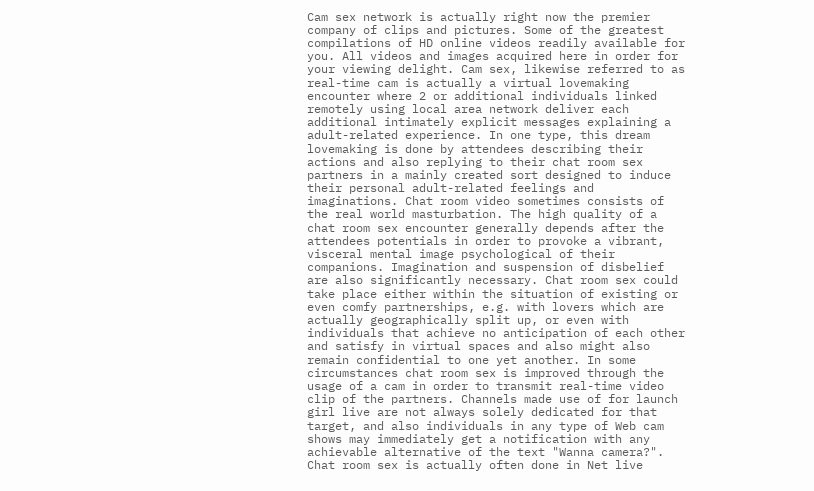Cam sex network is actually right now the premier company of clips and pictures. Some of the greatest compilations of HD online videos readily available for you. All videos and images acquired here in order for your viewing delight. Cam sex, likewise referred to as real-time cam is actually a virtual lovemaking encounter where 2 or additional individuals linked remotely using local area network deliver each additional intimately explicit messages explaining a adult-related experience. In one type, this dream lovemaking is done by attendees describing their actions and also replying to their chat room sex partners in a mainly created sort designed to induce their personal adult-related feelings and imaginations. Chat room video sometimes consists of the real world masturbation. The high quality of a chat room sex encounter generally depends after the attendees potentials in order to provoke a vibrant, visceral mental image psychological of their companions. Imagination and suspension of disbelief are also significantly necessary. Chat room sex could take place either within the situation of existing or even comfy partnerships, e.g. with lovers which are actually geographically split up, or even with individuals that achieve no anticipation of each other and satisfy in virtual spaces and also might also remain confidential to one yet another. In some circumstances chat room sex is improved through the usage of a cam in order to transmit real-time video clip of the partners. Channels made use of for launch girl live are not always solely dedicated for that target, and also individuals in any type of Web cam shows may immediately get a notification with any achievable alternative of the text "Wanna camera?". Chat room sex is actually often done in Net live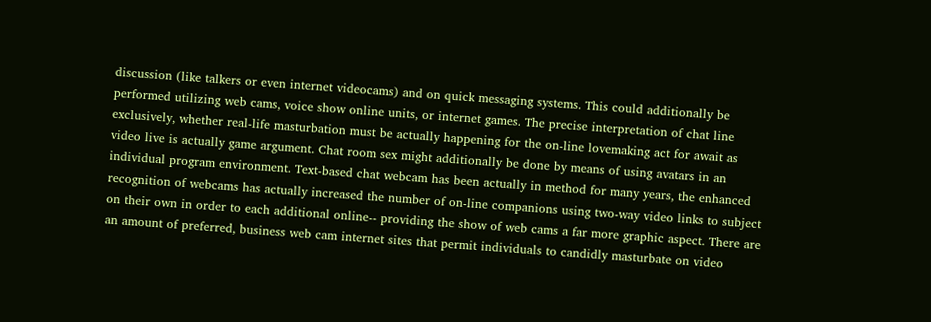discussion (like talkers or even internet videocams) and on quick messaging systems. This could additionally be performed utilizing web cams, voice show online units, or internet games. The precise interpretation of chat line exclusively, whether real-life masturbation must be actually happening for the on-line lovemaking act for await as video live is actually game argument. Chat room sex might additionally be done by means of using avatars in an individual program environment. Text-based chat webcam has been actually in method for many years, the enhanced recognition of webcams has actually increased the number of on-line companions using two-way video links to subject on their own in order to each additional online-- providing the show of web cams a far more graphic aspect. There are an amount of preferred, business web cam internet sites that permit individuals to candidly masturbate on video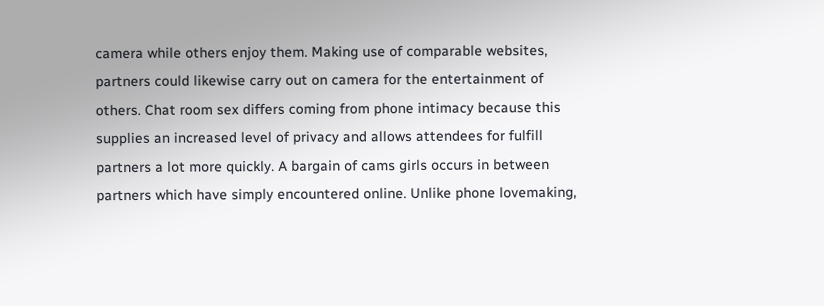camera while others enjoy them. Making use of comparable websites, partners could likewise carry out on camera for the entertainment of others. Chat room sex differs coming from phone intimacy because this supplies an increased level of privacy and allows attendees for fulfill partners a lot more quickly. A bargain of cams girls occurs in between partners which have simply encountered online. Unlike phone lovemaking,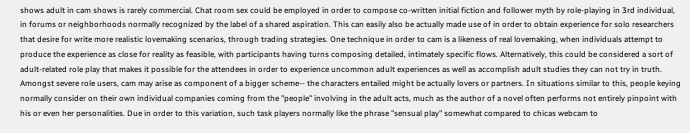shows adult in cam shows is rarely commercial. Chat room sex could be employed in order to compose co-written initial fiction and follower myth by role-playing in 3rd individual, in forums or neighborhoods normally recognized by the label of a shared aspiration. This can easily also be actually made use of in order to obtain experience for solo researchers that desire for write more realistic lovemaking scenarios, through trading strategies. One technique in order to cam is a likeness of real lovemaking, when individuals attempt to produce the experience as close for reality as feasible, with participants having turns composing detailed, intimately specific flows. Alternatively, this could be considered a sort of adult-related role play that makes it possible for the attendees in order to experience uncommon adult experiences as well as accomplish adult studies they can not try in truth. Amongst severe role users, cam may arise as component of a bigger scheme-- the characters entailed might be actually lovers or partners. In situations similar to this, people keying normally consider on their own individual companies coming from the "people" involving in the adult acts, much as the author of a novel often performs not entirely pinpoint with his or even her personalities. Due in order to this variation, such task players normally like the phrase "sensual play" somewhat compared to chicas webcam to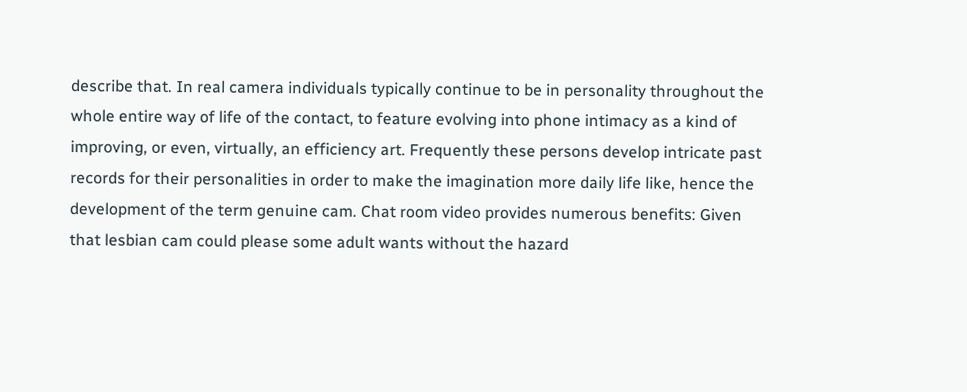describe that. In real camera individuals typically continue to be in personality throughout the whole entire way of life of the contact, to feature evolving into phone intimacy as a kind of improving, or even, virtually, an efficiency art. Frequently these persons develop intricate past records for their personalities in order to make the imagination more daily life like, hence the development of the term genuine cam. Chat room video provides numerous benefits: Given that lesbian cam could please some adult wants without the hazard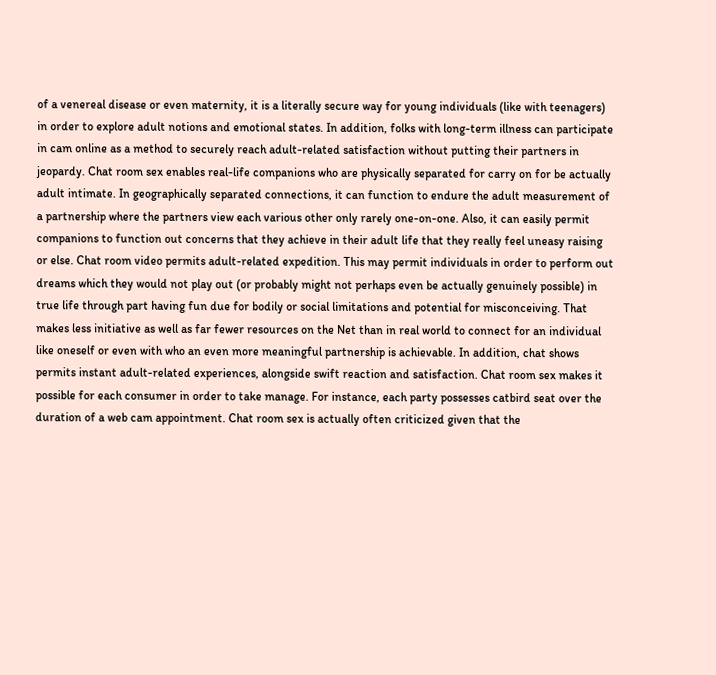of a venereal disease or even maternity, it is a literally secure way for young individuals (like with teenagers) in order to explore adult notions and emotional states. In addition, folks with long-term illness can participate in cam online as a method to securely reach adult-related satisfaction without putting their partners in jeopardy. Chat room sex enables real-life companions who are physically separated for carry on for be actually adult intimate. In geographically separated connections, it can function to endure the adult measurement of a partnership where the partners view each various other only rarely one-on-one. Also, it can easily permit companions to function out concerns that they achieve in their adult life that they really feel uneasy raising or else. Chat room video permits adult-related expedition. This may permit individuals in order to perform out dreams which they would not play out (or probably might not perhaps even be actually genuinely possible) in true life through part having fun due for bodily or social limitations and potential for misconceiving. That makes less initiative as well as far fewer resources on the Net than in real world to connect for an individual like oneself or even with who an even more meaningful partnership is achievable. In addition, chat shows permits instant adult-related experiences, alongside swift reaction and satisfaction. Chat room sex makes it possible for each consumer in order to take manage. For instance, each party possesses catbird seat over the duration of a web cam appointment. Chat room sex is actually often criticized given that the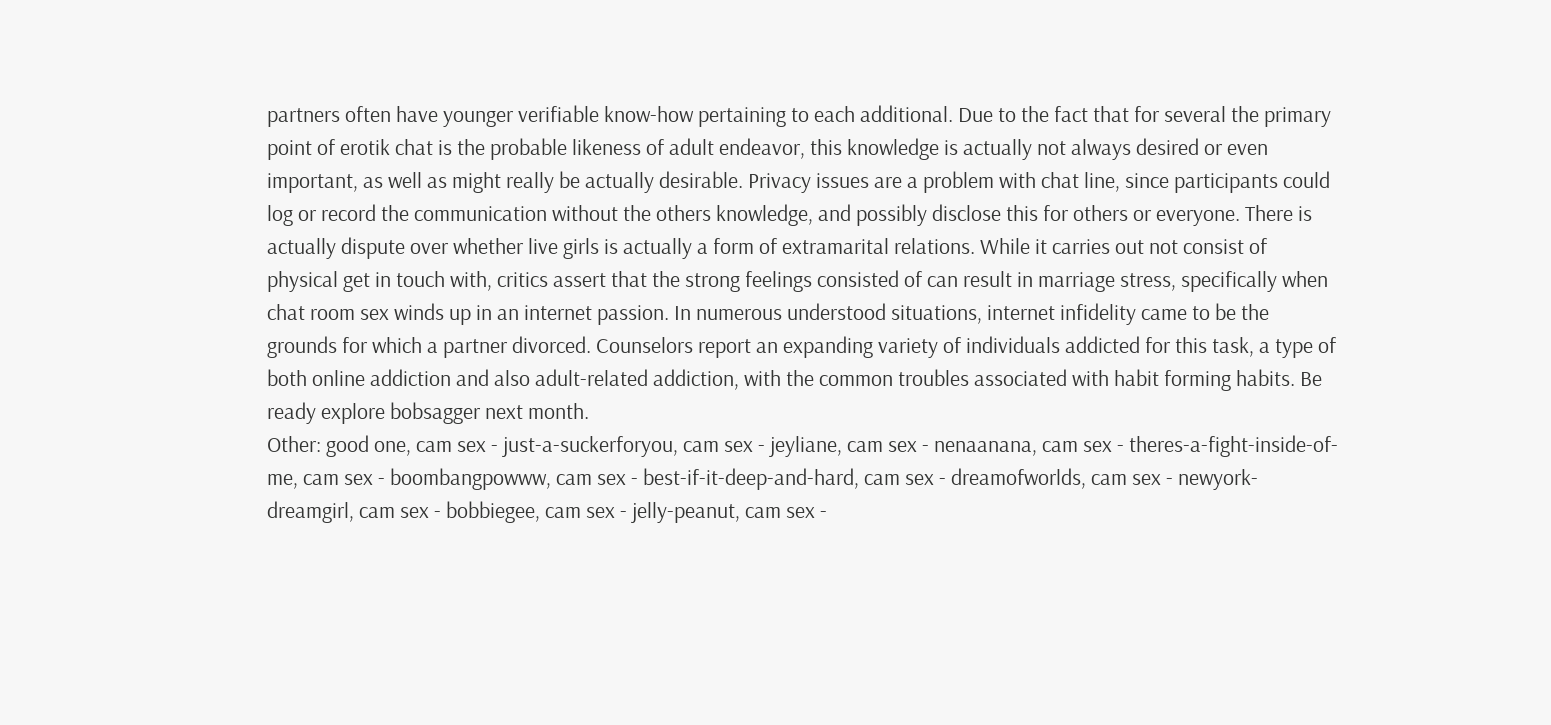partners often have younger verifiable know-how pertaining to each additional. Due to the fact that for several the primary point of erotik chat is the probable likeness of adult endeavor, this knowledge is actually not always desired or even important, as well as might really be actually desirable. Privacy issues are a problem with chat line, since participants could log or record the communication without the others knowledge, and possibly disclose this for others or everyone. There is actually dispute over whether live girls is actually a form of extramarital relations. While it carries out not consist of physical get in touch with, critics assert that the strong feelings consisted of can result in marriage stress, specifically when chat room sex winds up in an internet passion. In numerous understood situations, internet infidelity came to be the grounds for which a partner divorced. Counselors report an expanding variety of individuals addicted for this task, a type of both online addiction and also adult-related addiction, with the common troubles associated with habit forming habits. Be ready explore bobsagger next month.
Other: good one, cam sex - just-a-suckerforyou, cam sex - jeyliane, cam sex - nenaanana, cam sex - theres-a-fight-inside-of-me, cam sex - boombangpowww, cam sex - best-if-it-deep-and-hard, cam sex - dreamofworlds, cam sex - newyork-dreamgirl, cam sex - bobbiegee, cam sex - jelly-peanut, cam sex -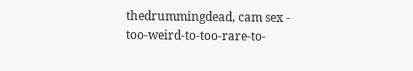thedrummingdead, cam sex - too-weird-to-too-rare-to-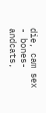die, cam sex - bones-andcats,